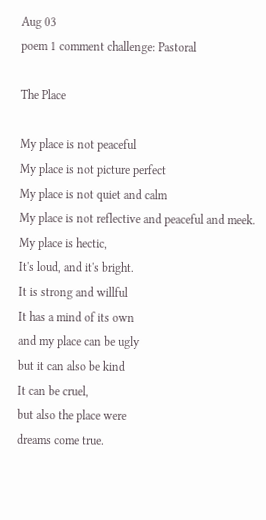Aug 03
poem 1 comment challenge: Pastoral

The Place

My place is not peaceful
My place is not picture perfect
My place is not quiet and calm
My place is not reflective and peaceful and meek.
My place is hectic,
It's loud, and it's bright.
It is strong and willful
It has a mind of its own
and my place can be ugly
but it can also be kind
It can be cruel,
but also the place were
dreams come true.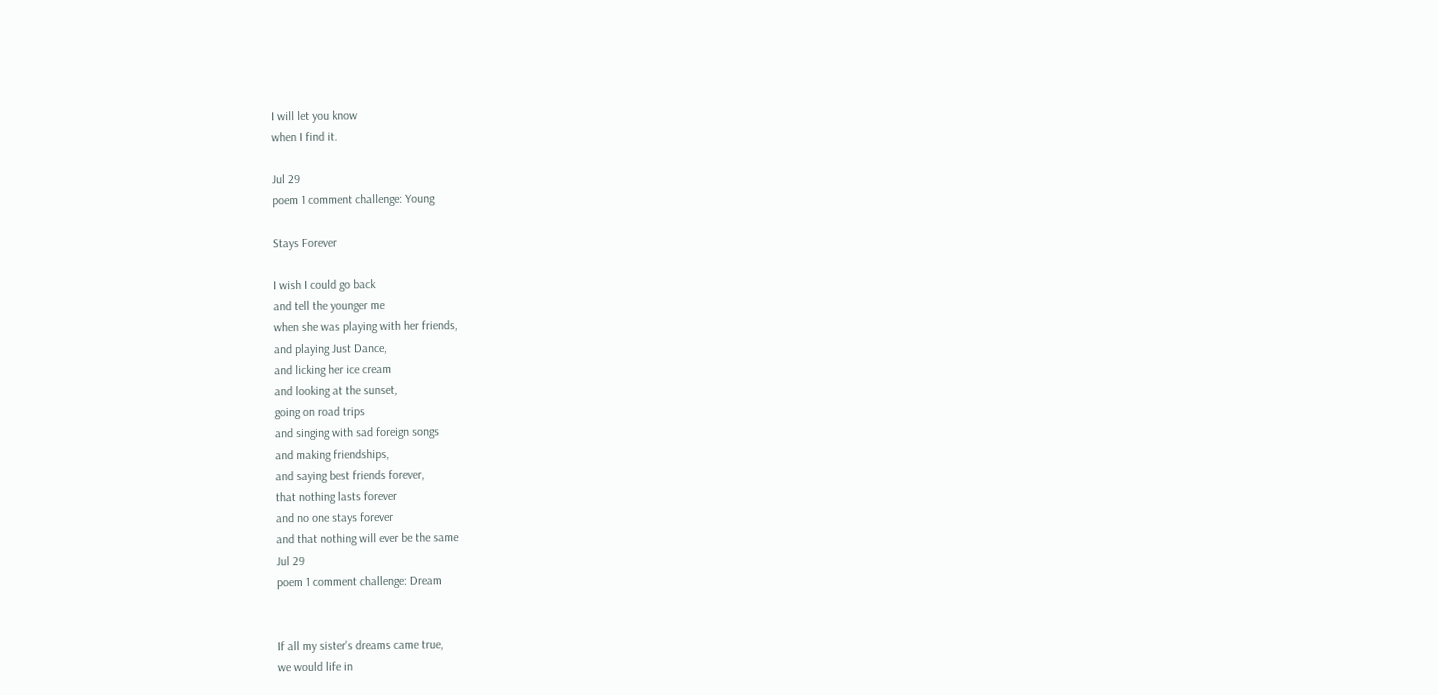I will let you know
when I find it.

Jul 29
poem 1 comment challenge: Young

Stays Forever

I wish I could go back
and tell the younger me
when she was playing with her friends,
and playing Just Dance,
and licking her ice cream
and looking at the sunset,
going on road trips
and singing with sad foreign songs
and making friendships,
and saying best friends forever,
that nothing lasts forever
and no one stays forever
and that nothing will ever be the same
Jul 29
poem 1 comment challenge: Dream


If all my sister's dreams came true,
we would life in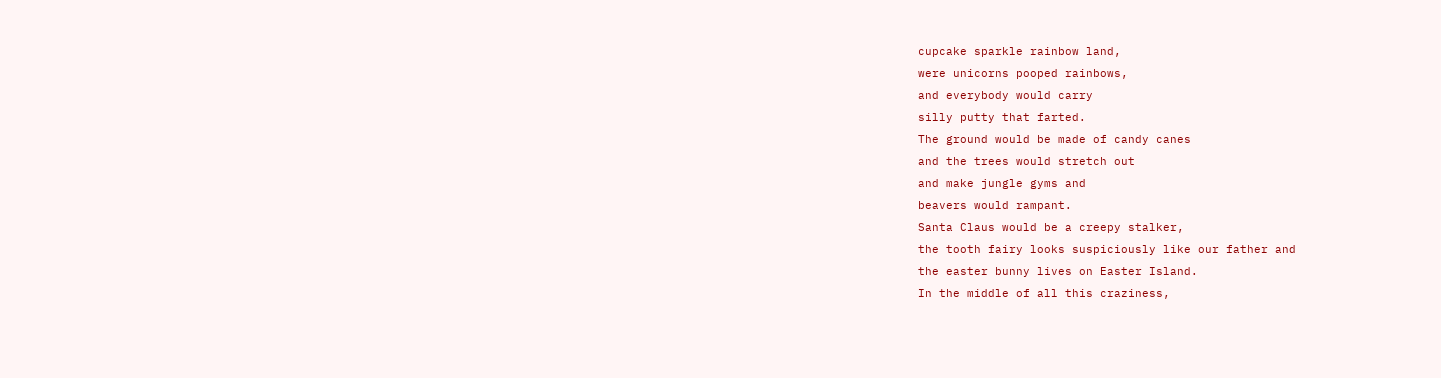cupcake sparkle rainbow land,
were unicorns pooped rainbows,
and everybody would carry
silly putty that farted.
The ground would be made of candy canes
and the trees would stretch out
and make jungle gyms and
beavers would rampant.
Santa Claus would be a creepy stalker,
the tooth fairy looks suspiciously like our father and
the easter bunny lives on Easter Island.
In the middle of all this craziness,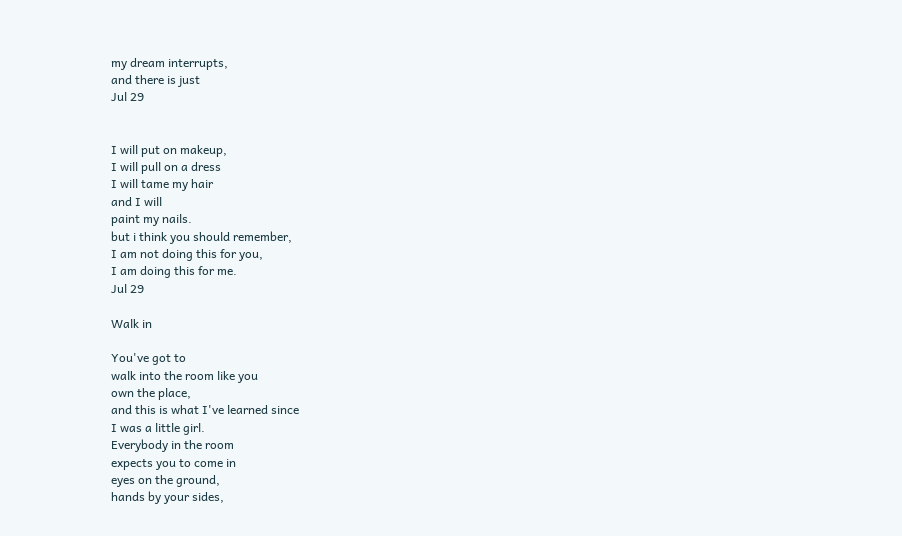my dream interrupts,
and there is just
Jul 29


I will put on makeup,
I will pull on a dress
I will tame my hair
and I will
paint my nails.
but i think you should remember,
I am not doing this for you,
I am doing this for me.
Jul 29

Walk in

You've got to
walk into the room like you
own the place,
and this is what I've learned since
I was a little girl.
Everybody in the room
expects you to come in
eyes on the ground,
hands by your sides,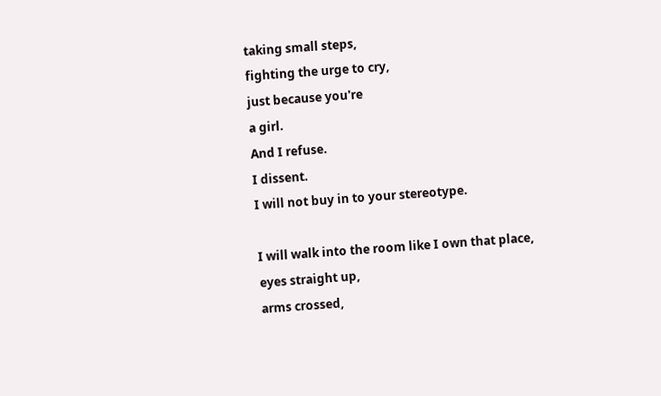taking small steps,
fighting the urge to cry,
just because you're
a girl.
And I refuse.
I dissent.
I will not buy in to your stereotype.

I will walk into the room like I own that place,
eyes straight up,
arms crossed,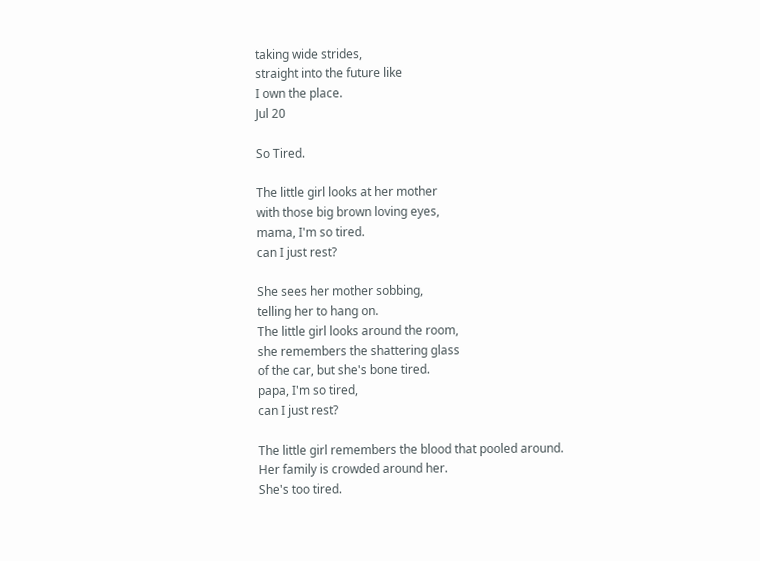taking wide strides,
straight into the future like
I own the place.
Jul 20

So Tired.

The little girl looks at her mother
with those big brown loving eyes,
mama, I'm so tired.
can I just rest?

She sees her mother sobbing,
telling her to hang on.
The little girl looks around the room,
she remembers the shattering glass
of the car, but she's bone tired.
papa, I'm so tired,
can I just rest?

The little girl remembers the blood that pooled around.
Her family is crowded around her.
She's too tired.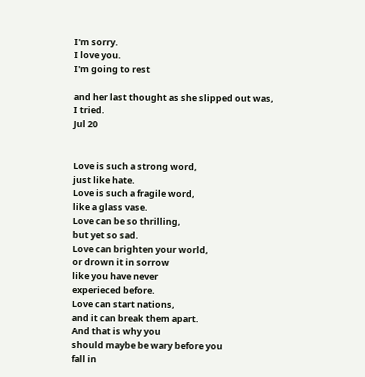I'm sorry.
I love you.
I'm going to rest

and her last thought as she slipped out was,
I tried.
Jul 20


Love is such a strong word,
just like hate.
Love is such a fragile word,
like a glass vase.
Love can be so thrilling,
but yet so sad.
Love can brighten your world,
or drown it in sorrow
like you have never
experieced before.
Love can start nations,
and it can break them apart.
And that is why you
should maybe be wary before you
fall in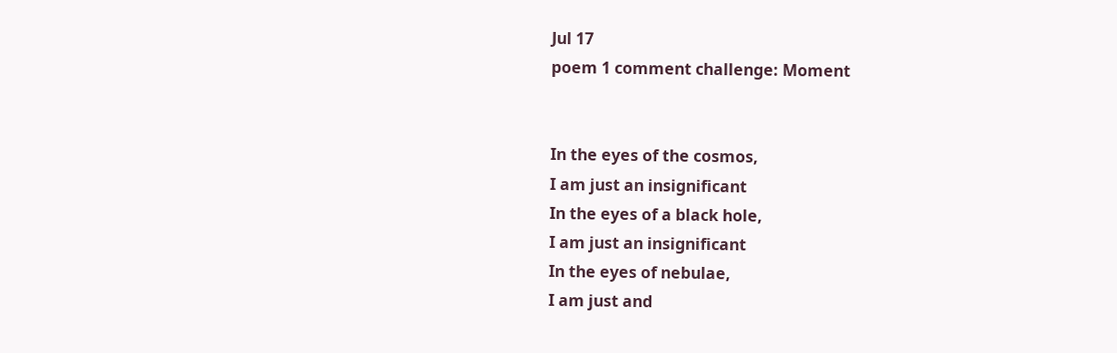Jul 17
poem 1 comment challenge: Moment


In the eyes of the cosmos,
I am just an insignificant
In the eyes of a black hole,
I am just an insignificant
In the eyes of nebulae,
I am just and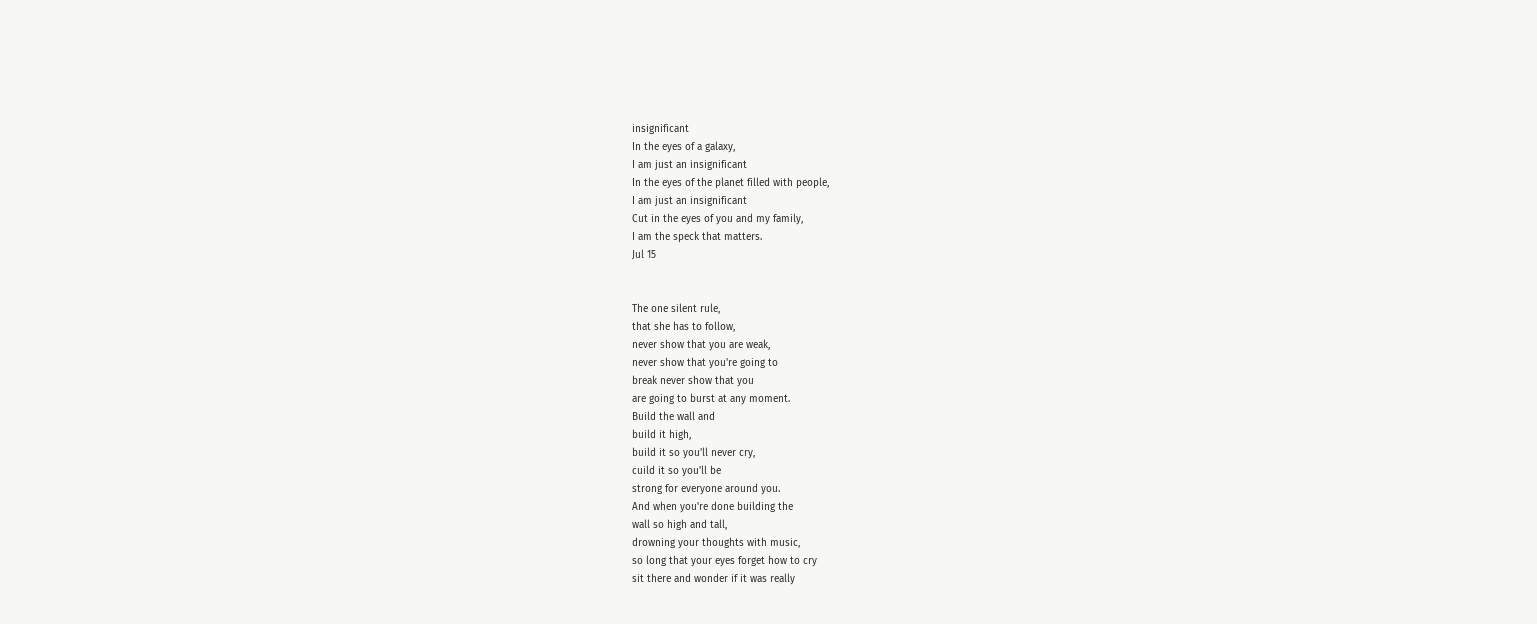insignificant
In the eyes of a galaxy,
I am just an insignificant
In the eyes of the planet filled with people,
I am just an insignificant
Cut in the eyes of you and my family,
I am the speck that matters.
Jul 15


The one silent rule,
that she has to follow,
never show that you are weak,
never show that you're going to
break never show that you
are going to burst at any moment.
Build the wall and
build it high,
build it so you'll never cry,
cuild it so you'll be
strong for everyone around you.
And when you're done building the
wall so high and tall,
drowning your thoughts with music,
so long that your eyes forget how to cry
sit there and wonder if it was really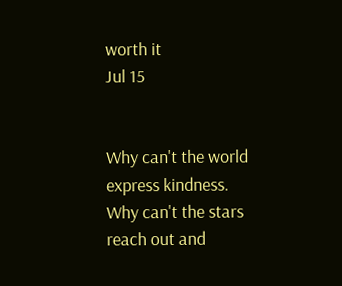worth it
Jul 15


Why can't the world express kindness.
Why can't the stars reach out and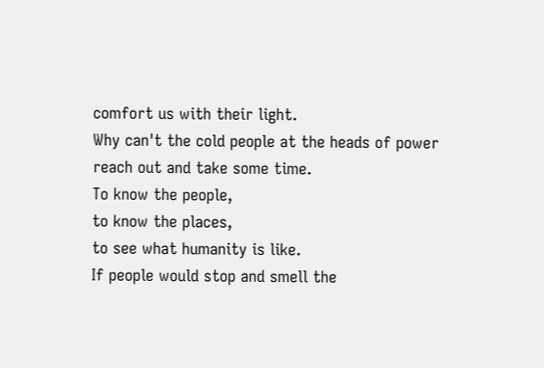comfort us with their light.
Why can't the cold people at the heads of power
reach out and take some time.
To know the people,
to know the places,
to see what humanity is like.
If people would stop and smell the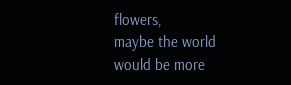flowers,
maybe the world would be more